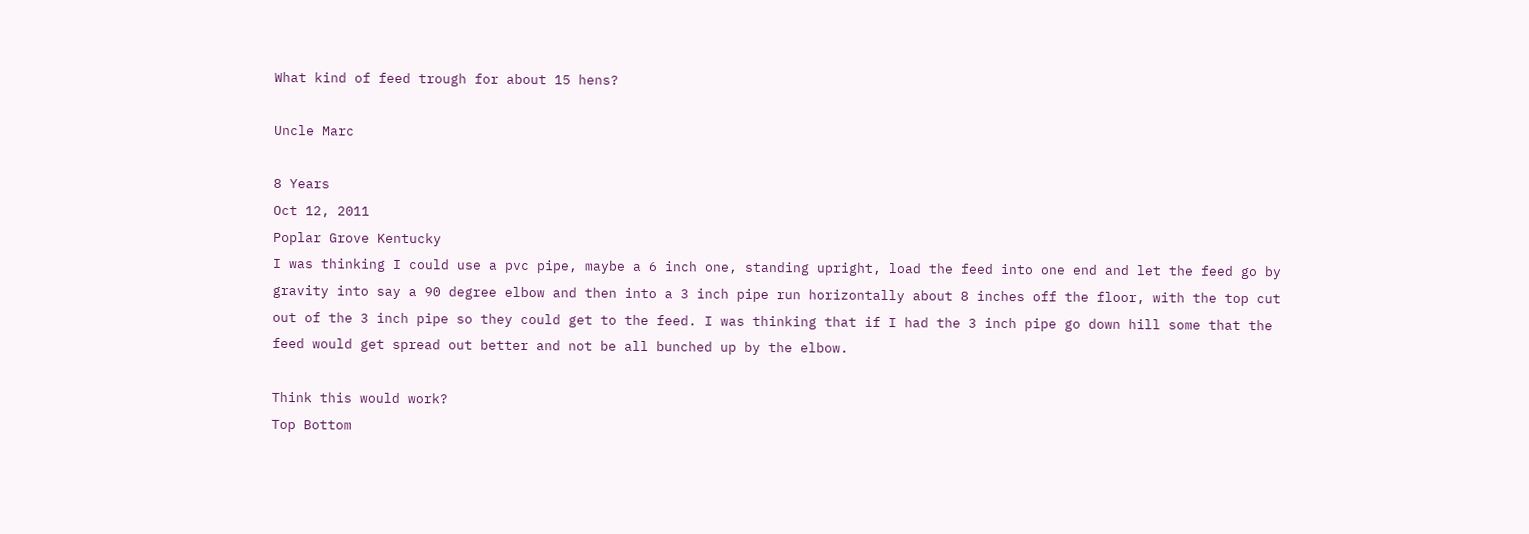What kind of feed trough for about 15 hens?

Uncle Marc

8 Years
Oct 12, 2011
Poplar Grove Kentucky
I was thinking I could use a pvc pipe, maybe a 6 inch one, standing upright, load the feed into one end and let the feed go by gravity into say a 90 degree elbow and then into a 3 inch pipe run horizontally about 8 inches off the floor, with the top cut out of the 3 inch pipe so they could get to the feed. I was thinking that if I had the 3 inch pipe go down hill some that the feed would get spread out better and not be all bunched up by the elbow.

Think this would work?
Top Bottom